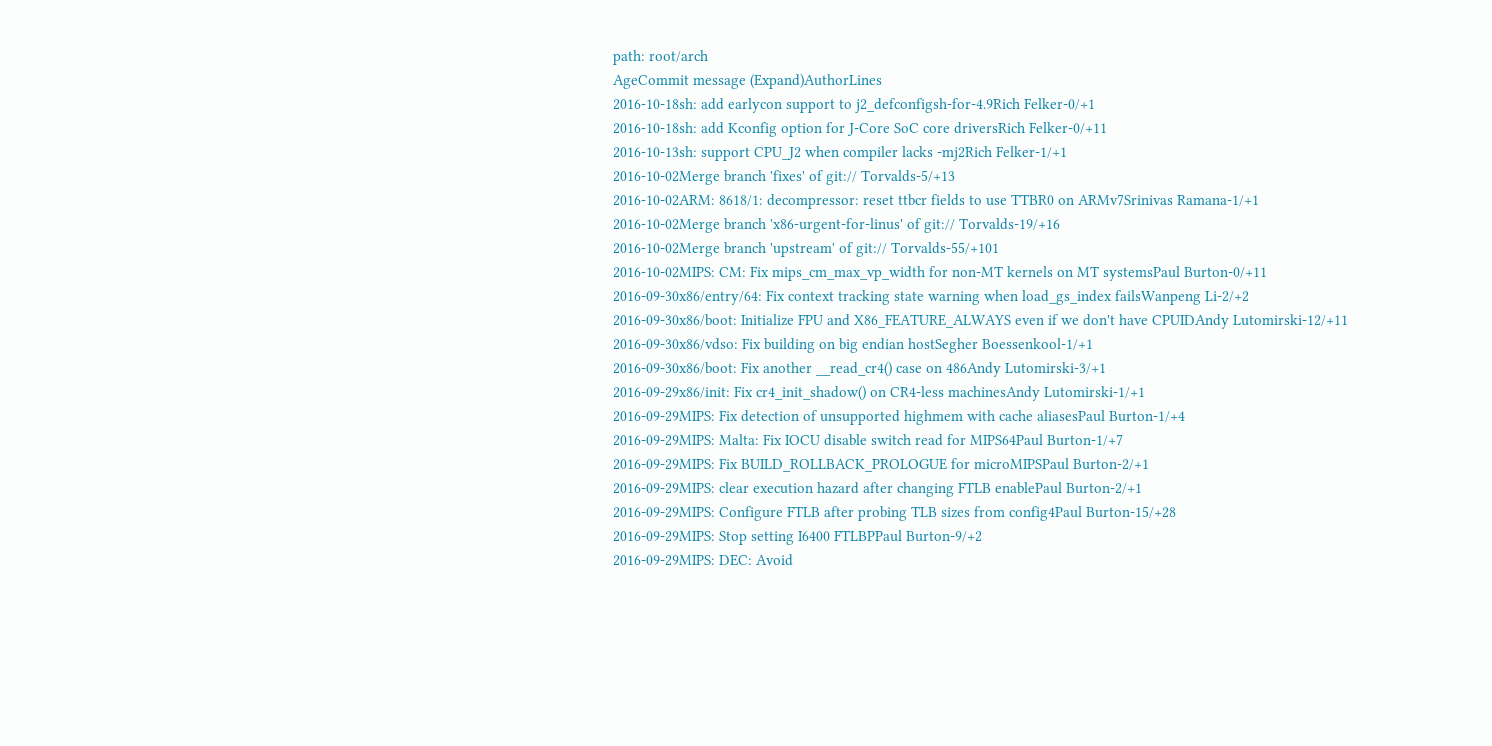path: root/arch
AgeCommit message (Expand)AuthorLines
2016-10-18sh: add earlycon support to j2_defconfigsh-for-4.9Rich Felker-0/+1
2016-10-18sh: add Kconfig option for J-Core SoC core driversRich Felker-0/+11
2016-10-13sh: support CPU_J2 when compiler lacks -mj2Rich Felker-1/+1
2016-10-02Merge branch 'fixes' of git:// Torvalds-5/+13
2016-10-02ARM: 8618/1: decompressor: reset ttbcr fields to use TTBR0 on ARMv7Srinivas Ramana-1/+1
2016-10-02Merge branch 'x86-urgent-for-linus' of git:// Torvalds-19/+16
2016-10-02Merge branch 'upstream' of git:// Torvalds-55/+101
2016-10-02MIPS: CM: Fix mips_cm_max_vp_width for non-MT kernels on MT systemsPaul Burton-0/+11
2016-09-30x86/entry/64: Fix context tracking state warning when load_gs_index failsWanpeng Li-2/+2
2016-09-30x86/boot: Initialize FPU and X86_FEATURE_ALWAYS even if we don't have CPUIDAndy Lutomirski-12/+11
2016-09-30x86/vdso: Fix building on big endian hostSegher Boessenkool-1/+1
2016-09-30x86/boot: Fix another __read_cr4() case on 486Andy Lutomirski-3/+1
2016-09-29x86/init: Fix cr4_init_shadow() on CR4-less machinesAndy Lutomirski-1/+1
2016-09-29MIPS: Fix detection of unsupported highmem with cache aliasesPaul Burton-1/+4
2016-09-29MIPS: Malta: Fix IOCU disable switch read for MIPS64Paul Burton-1/+7
2016-09-29MIPS: Fix BUILD_ROLLBACK_PROLOGUE for microMIPSPaul Burton-2/+1
2016-09-29MIPS: clear execution hazard after changing FTLB enablePaul Burton-2/+1
2016-09-29MIPS: Configure FTLB after probing TLB sizes from config4Paul Burton-15/+28
2016-09-29MIPS: Stop setting I6400 FTLBPPaul Burton-9/+2
2016-09-29MIPS: DEC: Avoid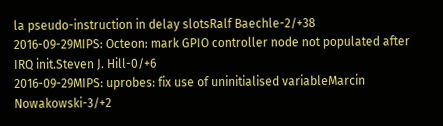la pseudo-instruction in delay slotsRalf Baechle-2/+38
2016-09-29MIPS: Octeon: mark GPIO controller node not populated after IRQ init.Steven J. Hill-0/+6
2016-09-29MIPS: uprobes: fix use of uninitialised variableMarcin Nowakowski-3/+2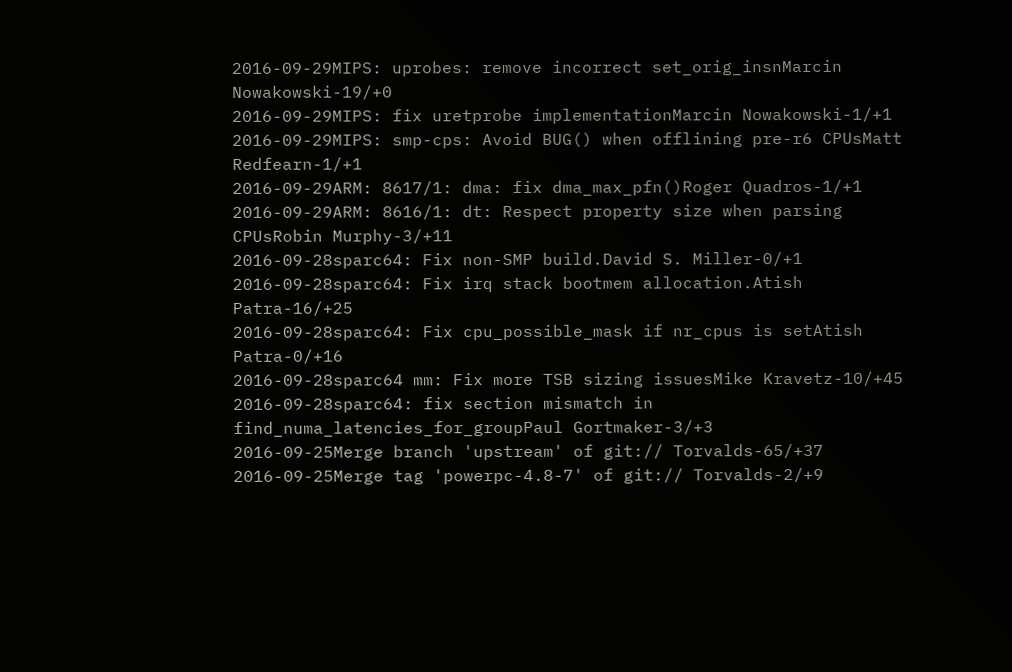2016-09-29MIPS: uprobes: remove incorrect set_orig_insnMarcin Nowakowski-19/+0
2016-09-29MIPS: fix uretprobe implementationMarcin Nowakowski-1/+1
2016-09-29MIPS: smp-cps: Avoid BUG() when offlining pre-r6 CPUsMatt Redfearn-1/+1
2016-09-29ARM: 8617/1: dma: fix dma_max_pfn()Roger Quadros-1/+1
2016-09-29ARM: 8616/1: dt: Respect property size when parsing CPUsRobin Murphy-3/+11
2016-09-28sparc64: Fix non-SMP build.David S. Miller-0/+1
2016-09-28sparc64: Fix irq stack bootmem allocation.Atish Patra-16/+25
2016-09-28sparc64: Fix cpu_possible_mask if nr_cpus is setAtish Patra-0/+16
2016-09-28sparc64 mm: Fix more TSB sizing issuesMike Kravetz-10/+45
2016-09-28sparc64: fix section mismatch in find_numa_latencies_for_groupPaul Gortmaker-3/+3
2016-09-25Merge branch 'upstream' of git:// Torvalds-65/+37
2016-09-25Merge tag 'powerpc-4.8-7' of git:// Torvalds-2/+9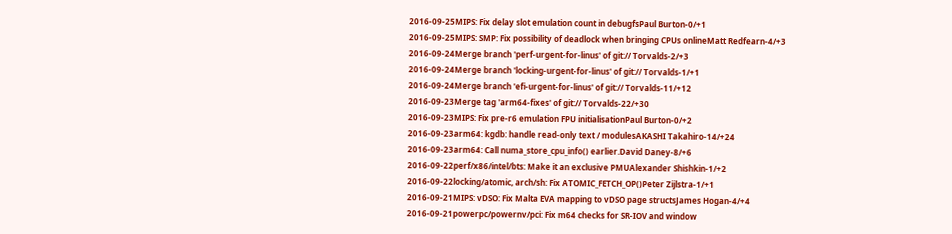2016-09-25MIPS: Fix delay slot emulation count in debugfsPaul Burton-0/+1
2016-09-25MIPS: SMP: Fix possibility of deadlock when bringing CPUs onlineMatt Redfearn-4/+3
2016-09-24Merge branch 'perf-urgent-for-linus' of git:// Torvalds-2/+3
2016-09-24Merge branch 'locking-urgent-for-linus' of git:// Torvalds-1/+1
2016-09-24Merge branch 'efi-urgent-for-linus' of git:// Torvalds-11/+12
2016-09-23Merge tag 'arm64-fixes' of git:// Torvalds-22/+30
2016-09-23MIPS: Fix pre-r6 emulation FPU initialisationPaul Burton-0/+2
2016-09-23arm64: kgdb: handle read-only text / modulesAKASHI Takahiro-14/+24
2016-09-23arm64: Call numa_store_cpu_info() earlier.David Daney-8/+6
2016-09-22perf/x86/intel/bts: Make it an exclusive PMUAlexander Shishkin-1/+2
2016-09-22locking/atomic, arch/sh: Fix ATOMIC_FETCH_OP()Peter Zijlstra-1/+1
2016-09-21MIPS: vDSO: Fix Malta EVA mapping to vDSO page structsJames Hogan-4/+4
2016-09-21powerpc/powernv/pci: Fix m64 checks for SR-IOV and window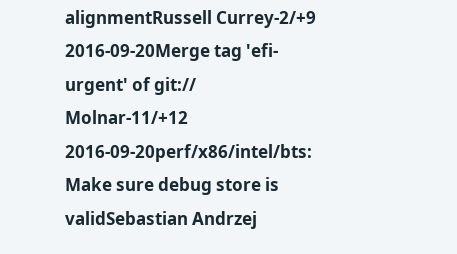alignmentRussell Currey-2/+9
2016-09-20Merge tag 'efi-urgent' of git:// Molnar-11/+12
2016-09-20perf/x86/intel/bts: Make sure debug store is validSebastian Andrzej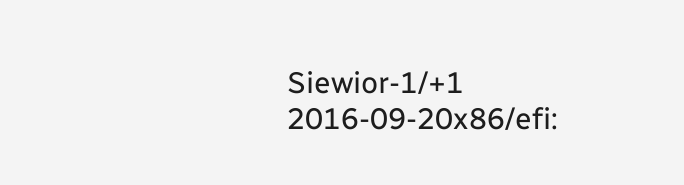Siewior-1/+1
2016-09-20x86/efi: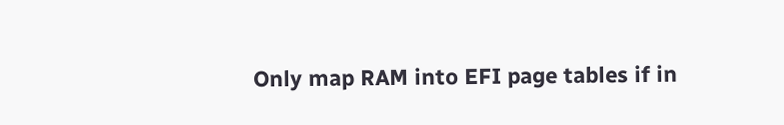Only map RAM into EFI page tables if in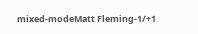mixed-modeMatt Fleming-1/+1